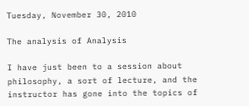Tuesday, November 30, 2010

The analysis of Analysis

I have just been to a session about philosophy, a sort of lecture, and the instructor has gone into the topics of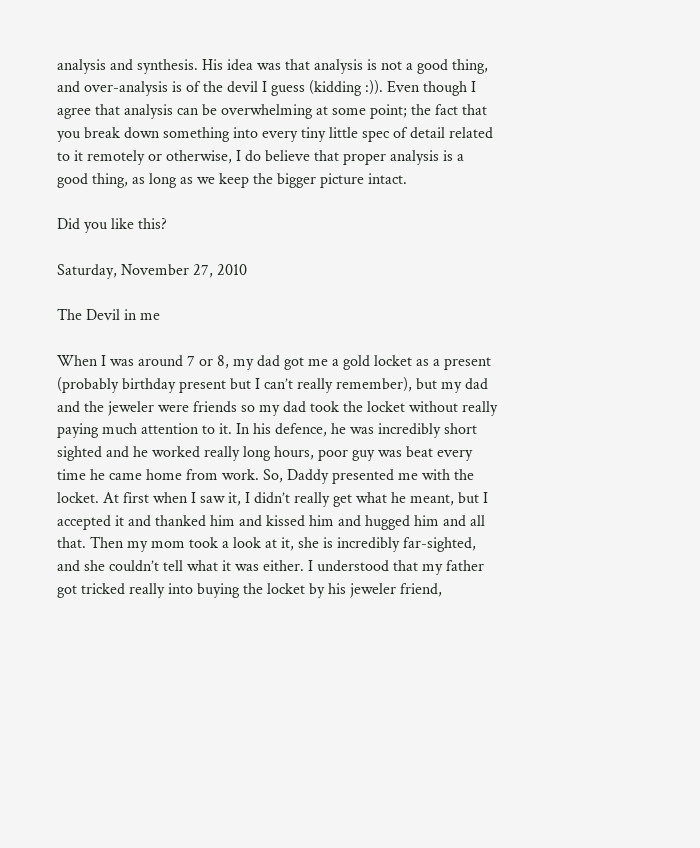analysis and synthesis. His idea was that analysis is not a good thing, and over-analysis is of the devil I guess (kidding :)). Even though I agree that analysis can be overwhelming at some point; the fact that you break down something into every tiny little spec of detail related to it remotely or otherwise, I do believe that proper analysis is a good thing, as long as we keep the bigger picture intact.

Did you like this?

Saturday, November 27, 2010

The Devil in me

When I was around 7 or 8, my dad got me a gold locket as a present (probably birthday present but I can’t really remember), but my dad and the jeweler were friends so my dad took the locket without really paying much attention to it. In his defence, he was incredibly short sighted and he worked really long hours, poor guy was beat every time he came home from work. So, Daddy presented me with the locket. At first when I saw it, I didn’t really get what he meant, but I accepted it and thanked him and kissed him and hugged him and all that. Then my mom took a look at it, she is incredibly far-sighted, and she couldn’t tell what it was either. I understood that my father got tricked really into buying the locket by his jeweler friend,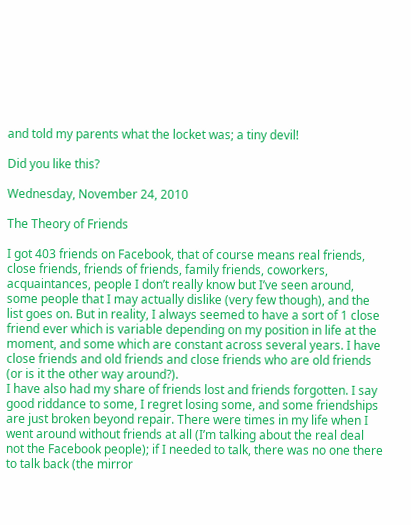and told my parents what the locket was; a tiny devil!

Did you like this?

Wednesday, November 24, 2010

The Theory of Friends

I got 403 friends on Facebook, that of course means real friends, close friends, friends of friends, family friends, coworkers, acquaintances, people I don’t really know but I’ve seen around, some people that I may actually dislike (very few though), and the list goes on. But in reality, I always seemed to have a sort of 1 close friend ever which is variable depending on my position in life at the moment, and some which are constant across several years. I have close friends and old friends and close friends who are old friends (or is it the other way around?).
I have also had my share of friends lost and friends forgotten. I say good riddance to some, I regret losing some, and some friendships are just broken beyond repair. There were times in my life when I went around without friends at all (I’m talking about the real deal not the Facebook people); if I needed to talk, there was no one there to talk back (the mirror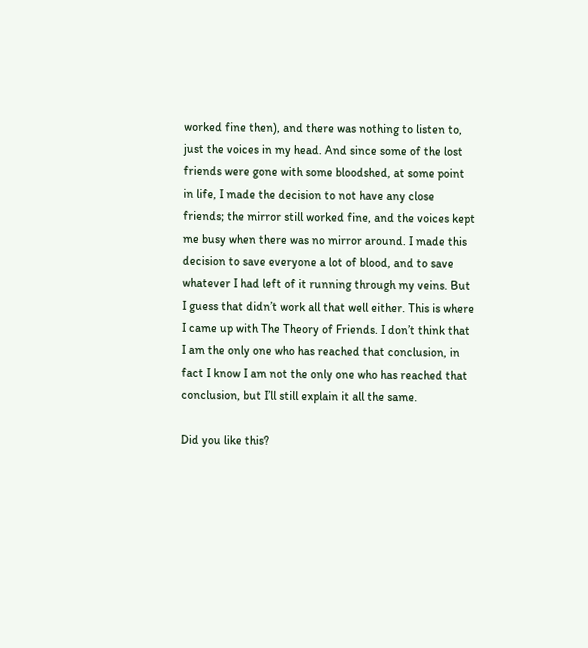worked fine then), and there was nothing to listen to, just the voices in my head. And since some of the lost friends were gone with some bloodshed, at some point in life, I made the decision to not have any close friends; the mirror still worked fine, and the voices kept me busy when there was no mirror around. I made this decision to save everyone a lot of blood, and to save whatever I had left of it running through my veins. But I guess that didn’t work all that well either. This is where I came up with The Theory of Friends. I don’t think that I am the only one who has reached that conclusion, in fact I know I am not the only one who has reached that conclusion, but I’ll still explain it all the same.

Did you like this?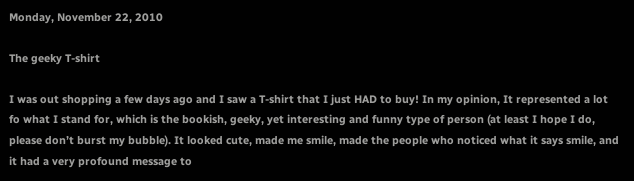Monday, November 22, 2010

The geeky T-shirt

I was out shopping a few days ago and I saw a T-shirt that I just HAD to buy! In my opinion, It represented a lot fo what I stand for, which is the bookish, geeky, yet interesting and funny type of person (at least I hope I do, please don’t burst my bubble). It looked cute, made me smile, made the people who noticed what it says smile, and it had a very profound message to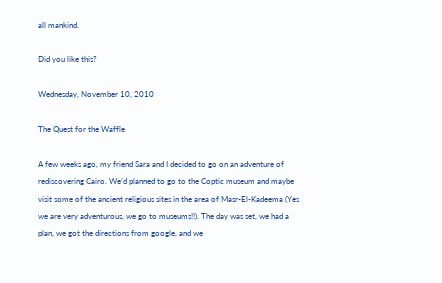all mankind.

Did you like this?

Wednesday, November 10, 2010

The Quest for the Waffle

A few weeks ago, my friend Sara and I decided to go on an adventure of rediscovering Cairo. We’d planned to go to the Coptic museum and maybe visit some of the ancient religious sites in the area of Masr-El-Kadeema (Yes we are very adventurous, we go to museums!!). The day was set, we had a plan, we got the directions from google, and we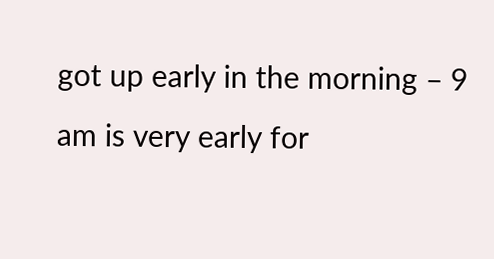got up early in the morning – 9 am is very early for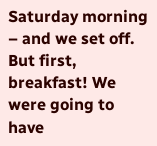Saturday morning – and we set off. But first, breakfast! We were going to have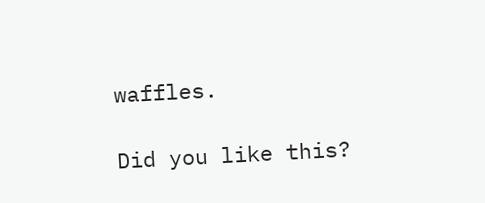waffles.

Did you like this?